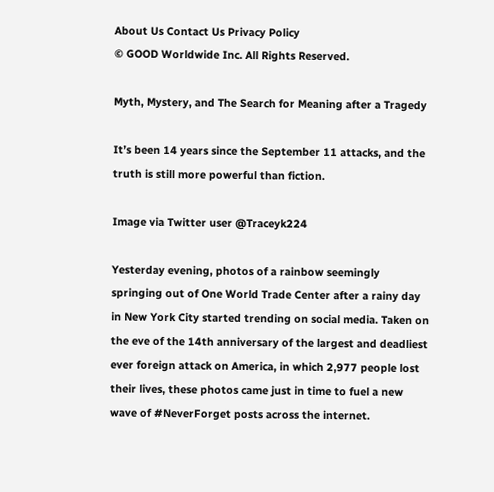About Us Contact Us Privacy Policy
© GOOD Worldwide Inc. All Rights Reserved.

Myth, Mystery, and The Search for Meaning after a Tragedy

It’s been 14 years since the September 11 attacks, and the truth is still more powerful than fiction.

Image via Twitter user @Traceyk224

Yesterday evening, photos of a rainbow seemingly springing out of One World Trade Center after a rainy day in New York City started trending on social media. Taken on the eve of the 14th anniversary of the largest and deadliest ever foreign attack on America, in which 2,977 people lost their lives, these photos came just in time to fuel a new wave of #NeverForget posts across the internet.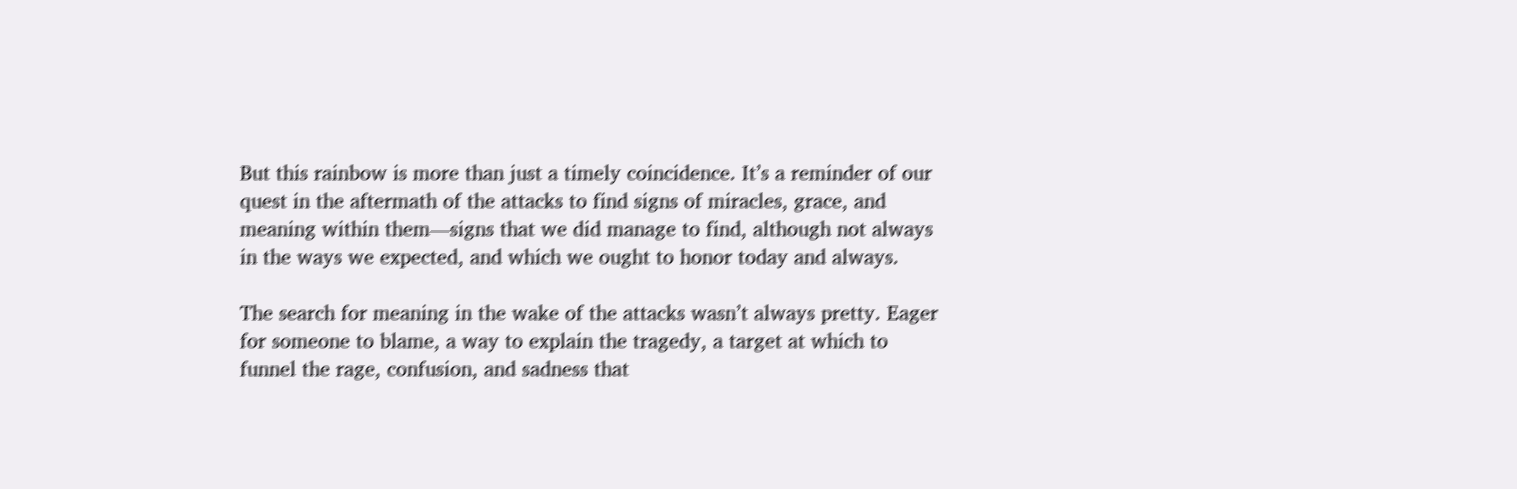But this rainbow is more than just a timely coincidence. It’s a reminder of our quest in the aftermath of the attacks to find signs of miracles, grace, and meaning within them—signs that we did manage to find, although not always in the ways we expected, and which we ought to honor today and always.

The search for meaning in the wake of the attacks wasn’t always pretty. Eager for someone to blame, a way to explain the tragedy, a target at which to funnel the rage, confusion, and sadness that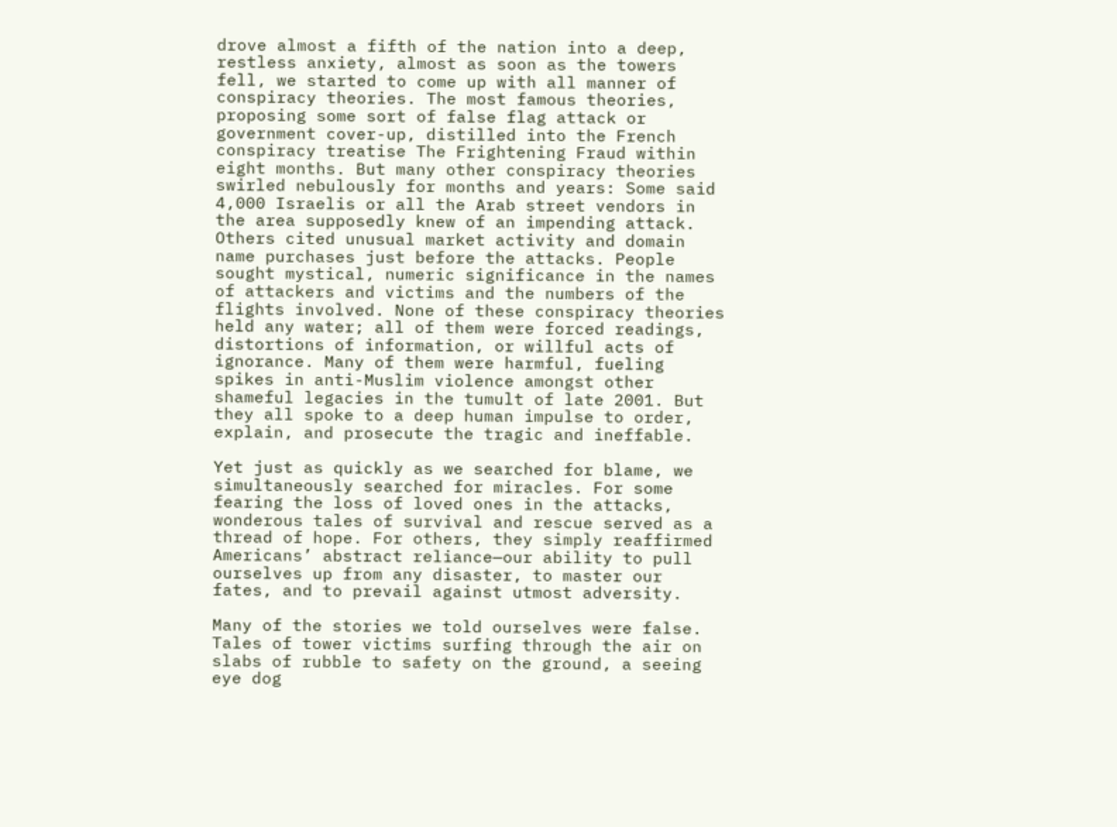drove almost a fifth of the nation into a deep, restless anxiety, almost as soon as the towers fell, we started to come up with all manner of conspiracy theories. The most famous theories, proposing some sort of false flag attack or government cover-up, distilled into the French conspiracy treatise The Frightening Fraud within eight months. But many other conspiracy theories swirled nebulously for months and years: Some said 4,000 Israelis or all the Arab street vendors in the area supposedly knew of an impending attack. Others cited unusual market activity and domain name purchases just before the attacks. People sought mystical, numeric significance in the names of attackers and victims and the numbers of the flights involved. None of these conspiracy theories held any water; all of them were forced readings, distortions of information, or willful acts of ignorance. Many of them were harmful, fueling spikes in anti-Muslim violence amongst other shameful legacies in the tumult of late 2001. But they all spoke to a deep human impulse to order, explain, and prosecute the tragic and ineffable.

Yet just as quickly as we searched for blame, we simultaneously searched for miracles. For some fearing the loss of loved ones in the attacks, wonderous tales of survival and rescue served as a thread of hope. For others, they simply reaffirmed Americans’ abstract reliance—our ability to pull ourselves up from any disaster, to master our fates, and to prevail against utmost adversity.

Many of the stories we told ourselves were false. Tales of tower victims surfing through the air on slabs of rubble to safety on the ground, a seeing eye dog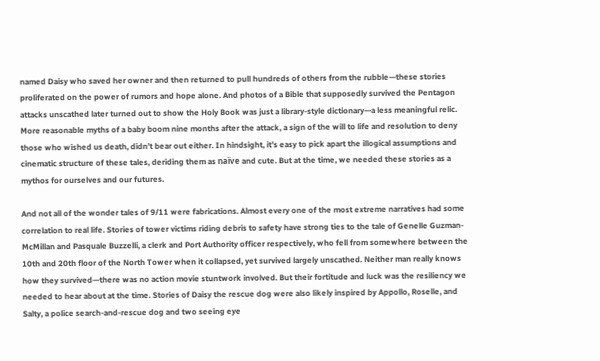named Daisy who saved her owner and then returned to pull hundreds of others from the rubble—these stories proliferated on the power of rumors and hope alone. And photos of a Bible that supposedly survived the Pentagon attacks unscathed later turned out to show the Holy Book was just a library-style dictionary—a less meaningful relic. More reasonable myths of a baby boom nine months after the attack, a sign of the will to life and resolution to deny those who wished us death, didn’t bear out either. In hindsight, it’s easy to pick apart the illogical assumptions and cinematic structure of these tales, deriding them as naïve and cute. But at the time, we needed these stories as a mythos for ourselves and our futures.

And not all of the wonder tales of 9/11 were fabrications. Almost every one of the most extreme narratives had some correlation to real life. Stories of tower victims riding debris to safety have strong ties to the tale of Genelle Guzman-McMillan and Pasquale Buzzelli, a clerk and Port Authority officer respectively, who fell from somewhere between the 10th and 20th floor of the North Tower when it collapsed, yet survived largely unscathed. Neither man really knows how they survived—there was no action movie stuntwork involved. But their fortitude and luck was the resiliency we needed to hear about at the time. Stories of Daisy the rescue dog were also likely inspired by Appollo, Roselle, and Salty, a police search-and-rescue dog and two seeing eye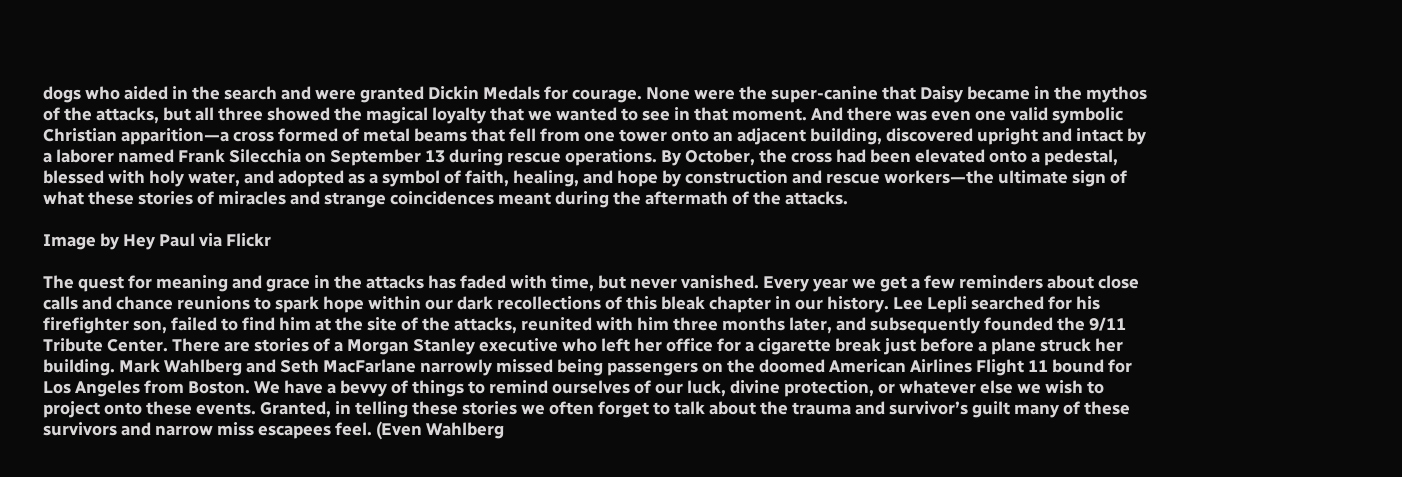dogs who aided in the search and were granted Dickin Medals for courage. None were the super-canine that Daisy became in the mythos of the attacks, but all three showed the magical loyalty that we wanted to see in that moment. And there was even one valid symbolic Christian apparition—a cross formed of metal beams that fell from one tower onto an adjacent building, discovered upright and intact by a laborer named Frank Silecchia on September 13 during rescue operations. By October, the cross had been elevated onto a pedestal, blessed with holy water, and adopted as a symbol of faith, healing, and hope by construction and rescue workers—the ultimate sign of what these stories of miracles and strange coincidences meant during the aftermath of the attacks.

Image by Hey Paul via Flickr

The quest for meaning and grace in the attacks has faded with time, but never vanished. Every year we get a few reminders about close calls and chance reunions to spark hope within our dark recollections of this bleak chapter in our history. Lee Lepli searched for his firefighter son, failed to find him at the site of the attacks, reunited with him three months later, and subsequently founded the 9/11 Tribute Center. There are stories of a Morgan Stanley executive who left her office for a cigarette break just before a plane struck her building. Mark Wahlberg and Seth MacFarlane narrowly missed being passengers on the doomed American Airlines Flight 11 bound for Los Angeles from Boston. We have a bevvy of things to remind ourselves of our luck, divine protection, or whatever else we wish to project onto these events. Granted, in telling these stories we often forget to talk about the trauma and survivor’s guilt many of these survivors and narrow miss escapees feel. (Even Wahlberg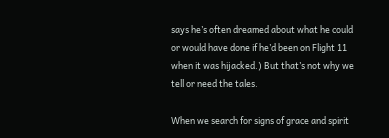says he’s often dreamed about what he could or would have done if he’d been on Flight 11 when it was hijacked.) But that’s not why we tell or need the tales.

When we search for signs of grace and spirit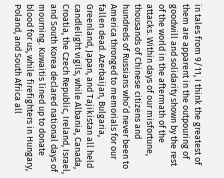in tales from 9/11, I think the greatest of them are apparent in the outpouring of goodwill and solidarity shown by the rest of the world in the aftermath of the attacks. Within days of our misfortune, thousands of Chinese citizens and hundreds of Russians who’d never been to America thronged to memorials for our fallen dead. Azerbaijan, Bulgaria, Greenland, Japan, and Tajikistan all held candlelight vigils, while Albania, Canada, Croatia, the Czech Republic, Ireland, Israel, and South Korea declared national days of mourning. Kuwaitis lined up to donate blood for us, while firefighters in Hungary, Poland, and South Africa all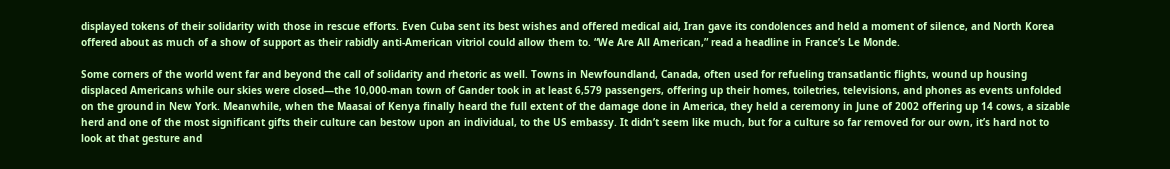displayed tokens of their solidarity with those in rescue efforts. Even Cuba sent its best wishes and offered medical aid, Iran gave its condolences and held a moment of silence, and North Korea offered about as much of a show of support as their rabidly anti-American vitriol could allow them to. “We Are All American,” read a headline in France’s Le Monde.

Some corners of the world went far and beyond the call of solidarity and rhetoric as well. Towns in Newfoundland, Canada, often used for refueling transatlantic flights, wound up housing displaced Americans while our skies were closed—the 10,000-man town of Gander took in at least 6,579 passengers, offering up their homes, toiletries, televisions, and phones as events unfolded on the ground in New York. Meanwhile, when the Maasai of Kenya finally heard the full extent of the damage done in America, they held a ceremony in June of 2002 offering up 14 cows, a sizable herd and one of the most significant gifts their culture can bestow upon an individual, to the US embassy. It didn’t seem like much, but for a culture so far removed for our own, it’s hard not to look at that gesture and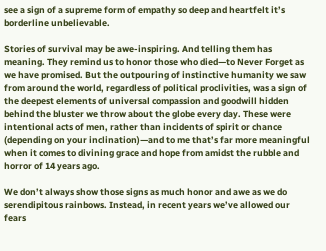see a sign of a supreme form of empathy so deep and heartfelt it’s borderline unbelievable.

Stories of survival may be awe-inspiring. And telling them has meaning. They remind us to honor those who died—to Never Forget as we have promised. But the outpouring of instinctive humanity we saw from around the world, regardless of political proclivities, was a sign of the deepest elements of universal compassion and goodwill hidden behind the bluster we throw about the globe every day. These were intentional acts of men, rather than incidents of spirit or chance (depending on your inclination)—and to me that’s far more meaningful when it comes to divining grace and hope from amidst the rubble and horror of 14 years ago.

We don’t always show those signs as much honor and awe as we do serendipitous rainbows. Instead, in recent years we’ve allowed our fears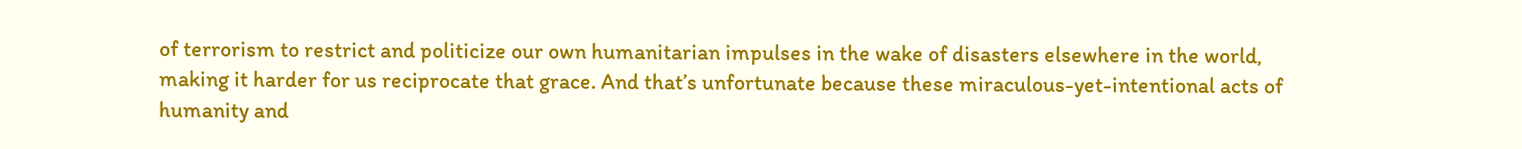of terrorism to restrict and politicize our own humanitarian impulses in the wake of disasters elsewhere in the world, making it harder for us reciprocate that grace. And that’s unfortunate because these miraculous-yet-intentional acts of humanity and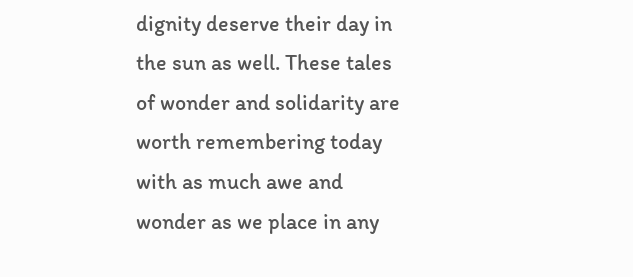dignity deserve their day in the sun as well. These tales of wonder and solidarity are worth remembering today with as much awe and wonder as we place in any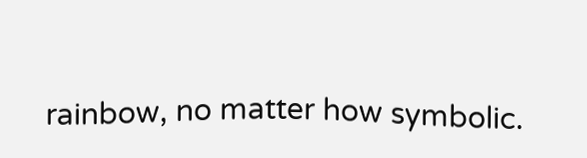rainbow, no matter how symbolic.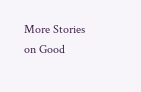More Stories on Good